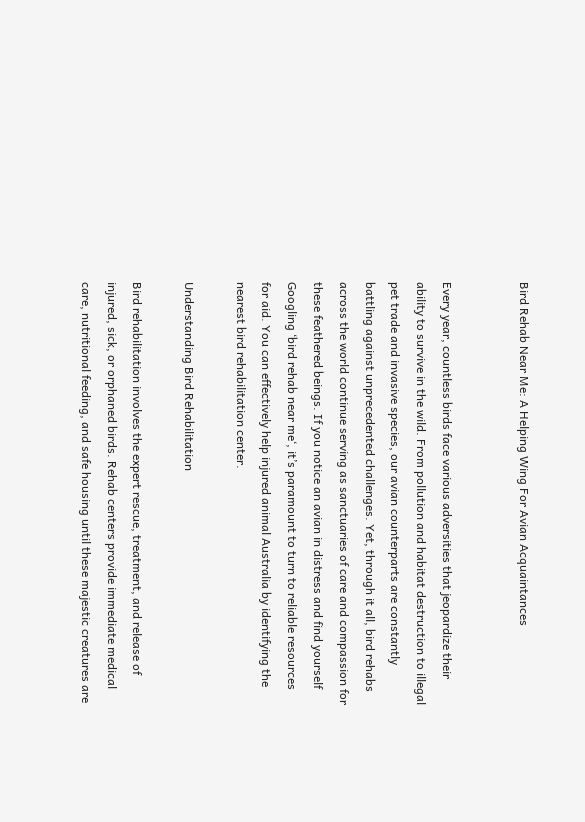Bird Rehab Near Me: A Helping Wing For Avian Acquaintances


Every year, countless birds face various adversities that jeopardize their ability to survive in the wild. From pollution and habitat destruction to illegal pet trade and invasive species, our avian counterparts are constantly battling against unprecedented challenges. Yet, through it all, bird rehabs across the world continue serving as sanctuaries of care and compassion for these feathered beings. If you notice an avian in distress and find yourself Googling ‘bird rehab near me‘, it’s paramount to turn to reliable resources for aid. You can effectively help injured animal Australia by identifying the nearest bird rehabilitation center.

Understanding Bird Rehabilitation

Bird rehabilitation involves the expert rescue, treatment, and release of injured, sick, or orphaned birds. Rehab centers provide immediate medical care, nutritional feeding, and safe housing until these majestic creatures are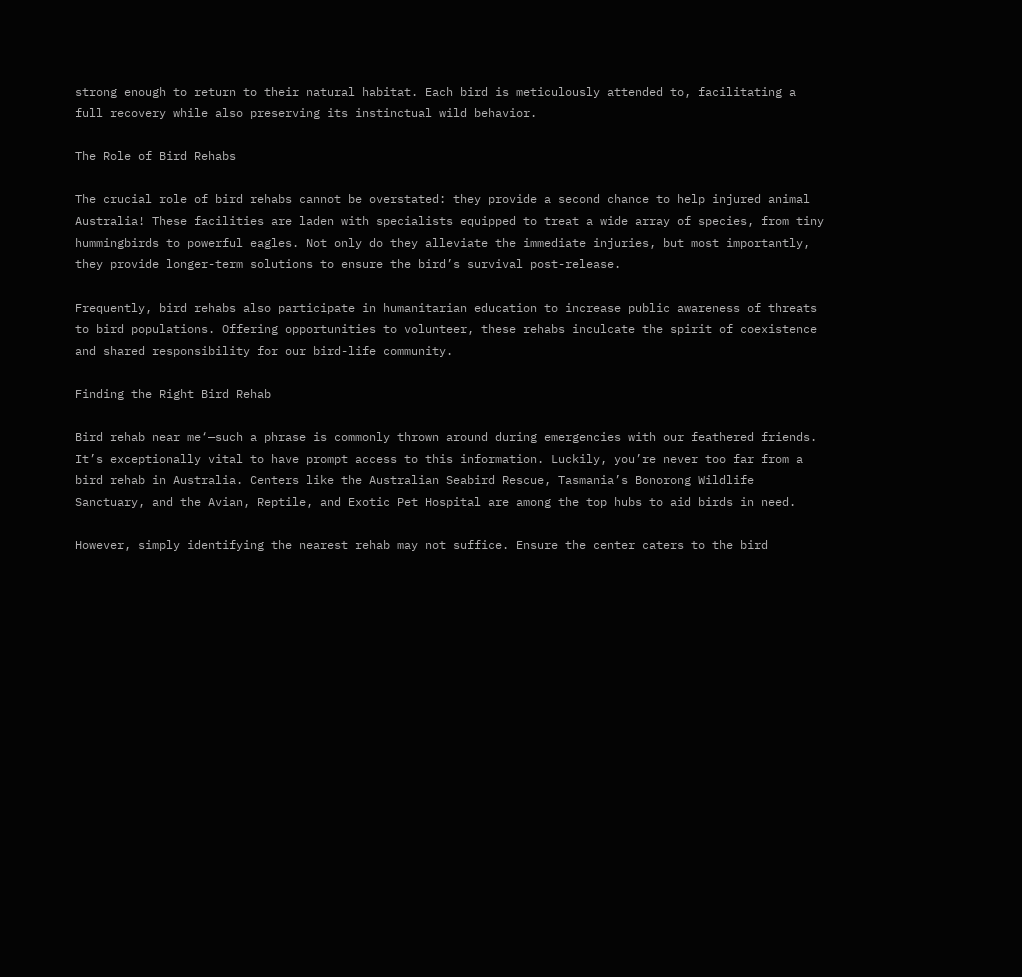strong enough to return to their natural habitat. Each bird is meticulously attended to, facilitating a full recovery while also preserving its instinctual wild behavior.

The Role of Bird Rehabs

The crucial role of bird rehabs cannot be overstated: they provide a second chance to help injured animal Australia! These facilities are laden with specialists equipped to treat a wide array of species, from tiny hummingbirds to powerful eagles. Not only do they alleviate the immediate injuries, but most importantly, they provide longer-term solutions to ensure the bird’s survival post-release.

Frequently, bird rehabs also participate in humanitarian education to increase public awareness of threats to bird populations. Offering opportunities to volunteer, these rehabs inculcate the spirit of coexistence and shared responsibility for our bird-life community.

Finding the Right Bird Rehab

Bird rehab near me‘—such a phrase is commonly thrown around during emergencies with our feathered friends. It’s exceptionally vital to have prompt access to this information. Luckily, you’re never too far from a bird rehab in Australia. Centers like the Australian Seabird Rescue, Tasmania’s Bonorong Wildlife Sanctuary, and the Avian, Reptile, and Exotic Pet Hospital are among the top hubs to aid birds in need.

However, simply identifying the nearest rehab may not suffice. Ensure the center caters to the bird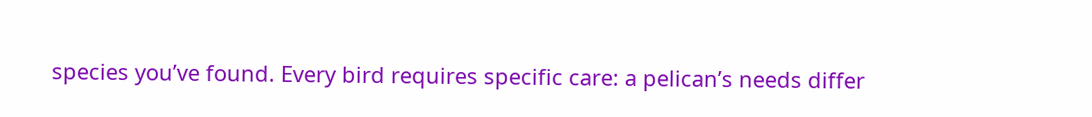species you’ve found. Every bird requires specific care: a pelican’s needs differ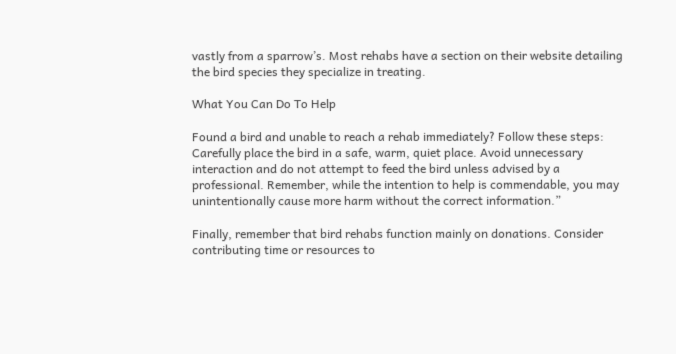vastly from a sparrow’s. Most rehabs have a section on their website detailing the bird species they specialize in treating.

What You Can Do To Help

Found a bird and unable to reach a rehab immediately? Follow these steps: Carefully place the bird in a safe, warm, quiet place. Avoid unnecessary interaction and do not attempt to feed the bird unless advised by a professional. Remember, while the intention to help is commendable, you may unintentionally cause more harm without the correct information.”

Finally, remember that bird rehabs function mainly on donations. Consider contributing time or resources to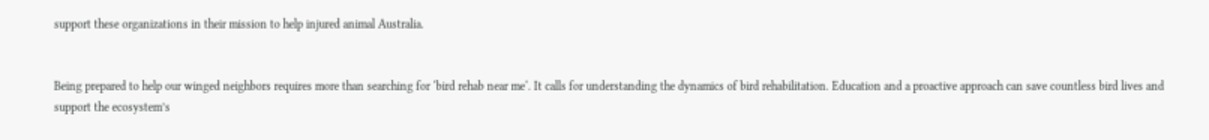support these organizations in their mission to help injured animal Australia.


Being prepared to help our winged neighbors requires more than searching for ‘bird rehab near me‘. It calls for understanding the dynamics of bird rehabilitation. Education and a proactive approach can save countless bird lives and support the ecosystem’s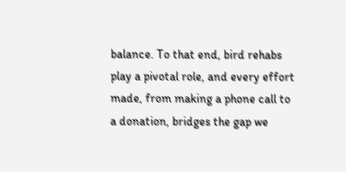balance. To that end, bird rehabs play a pivotal role, and every effort made, from making a phone call to a donation, bridges the gap we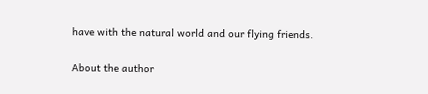have with the natural world and our flying friends.

About the author